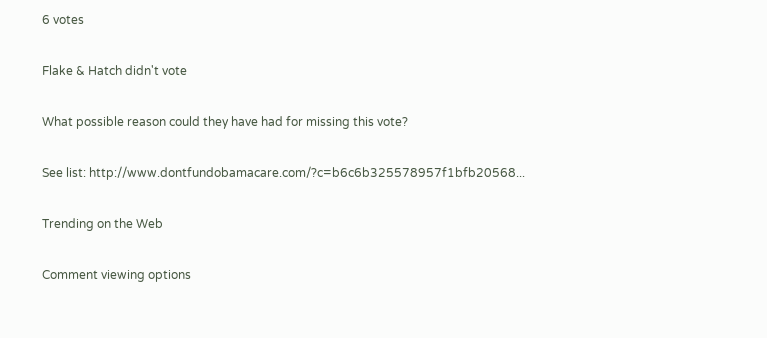6 votes

Flake & Hatch didn't vote

What possible reason could they have had for missing this vote?

See list: http://www.dontfundobamacare.com/?c=b6c6b325578957f1bfb20568...

Trending on the Web

Comment viewing options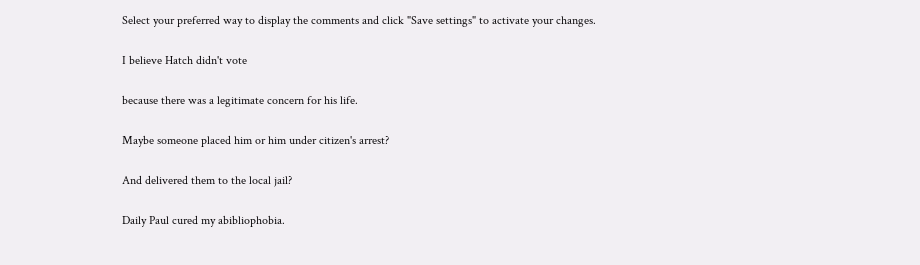Select your preferred way to display the comments and click "Save settings" to activate your changes.

I believe Hatch didn't vote

because there was a legitimate concern for his life.

Maybe someone placed him or him under citizen's arrest?

And delivered them to the local jail?

Daily Paul cured my abibliophobia.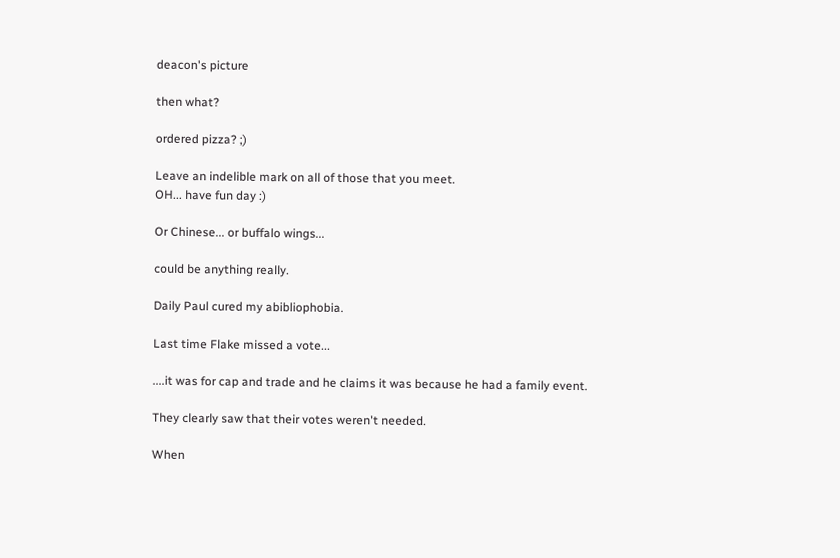deacon's picture

then what?

ordered pizza? ;)

Leave an indelible mark on all of those that you meet.
OH... have fun day :)

Or Chinese... or buffalo wings...

could be anything really.

Daily Paul cured my abibliophobia.

Last time Flake missed a vote...

....it was for cap and trade and he claims it was because he had a family event.

They clearly saw that their votes weren't needed.

When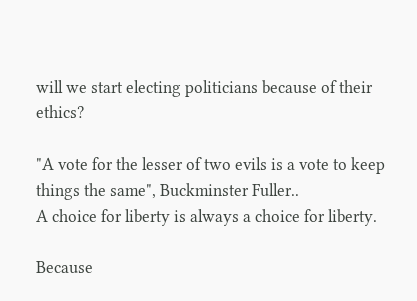will we start electing politicians because of their ethics?

"A vote for the lesser of two evils is a vote to keep things the same", Buckminster Fuller..
A choice for liberty is always a choice for liberty.

Because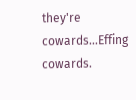they're cowards...Effing cowards.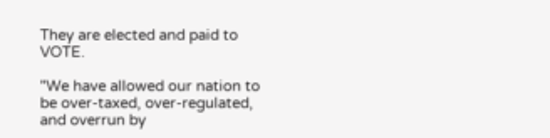They are elected and paid to VOTE.

"We have allowed our nation to be over-taxed, over-regulated, and overrun by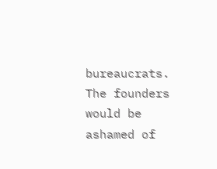bureaucrats. The founders would be ashamed of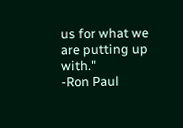us for what we are putting up with."
-Ron Paul